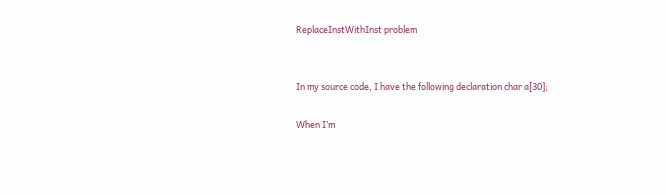ReplaceInstWithInst problem


In my source code, I have the following declaration char a[30];

When I’m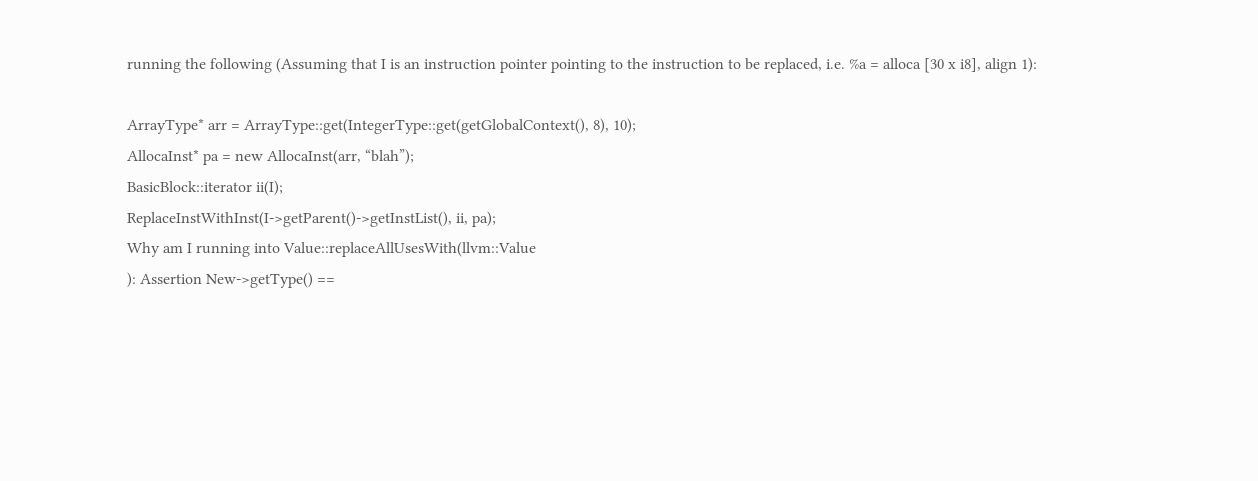running the following (Assuming that I is an instruction pointer pointing to the instruction to be replaced, i.e. %a = alloca [30 x i8], align 1):

ArrayType* arr = ArrayType::get(IntegerType::get(getGlobalContext(), 8), 10);
AllocaInst* pa = new AllocaInst(arr, “blah”);
BasicBlock::iterator ii(I);
ReplaceInstWithInst(I->getParent()->getInstList(), ii, pa);
Why am I running into Value::replaceAllUsesWith(llvm::Value
): Assertion New->getType() ==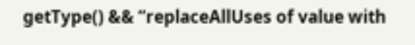getType() && “replaceAllUses of value with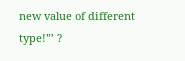new value of different type!”’ ?